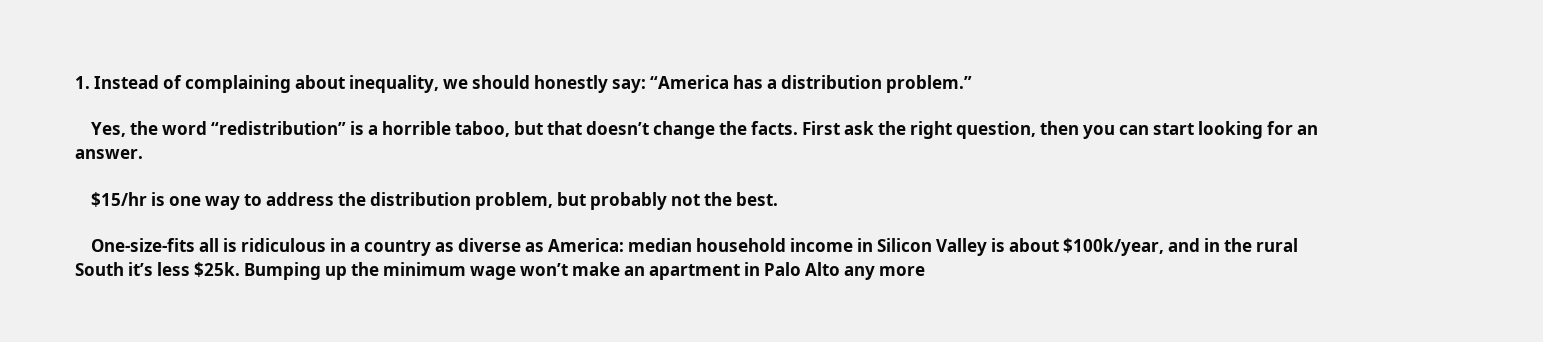1. Instead of complaining about inequality, we should honestly say: “America has a distribution problem.”

    Yes, the word “redistribution” is a horrible taboo, but that doesn’t change the facts. First ask the right question, then you can start looking for an answer.

    $15/hr is one way to address the distribution problem, but probably not the best.

    One-size-fits all is ridiculous in a country as diverse as America: median household income in Silicon Valley is about $100k/year, and in the rural South it’s less $25k. Bumping up the minimum wage won’t make an apartment in Palo Alto any more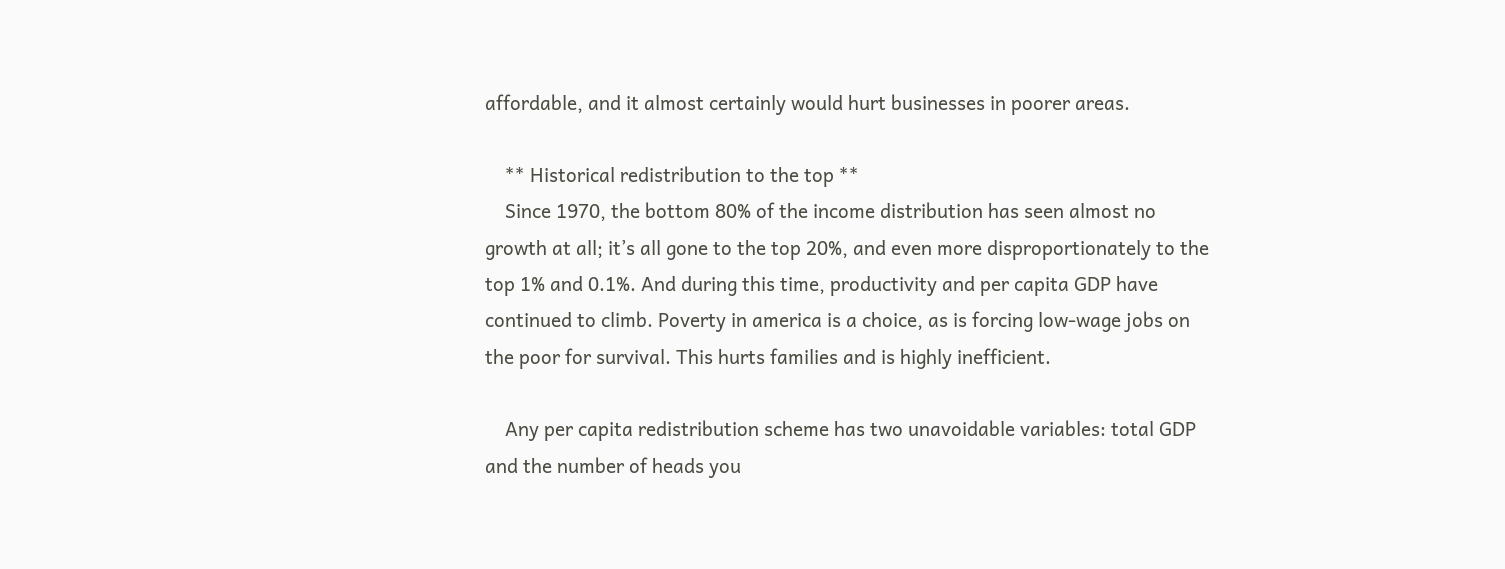affordable, and it almost certainly would hurt businesses in poorer areas.

    ** Historical redistribution to the top **
    Since 1970, the bottom 80% of the income distribution has seen almost no growth at all; it’s all gone to the top 20%, and even more disproportionately to the top 1% and 0.1%. And during this time, productivity and per capita GDP have continued to climb. Poverty in america is a choice, as is forcing low-wage jobs on the poor for survival. This hurts families and is highly inefficient.

    Any per capita redistribution scheme has two unavoidable variables: total GDP and the number of heads you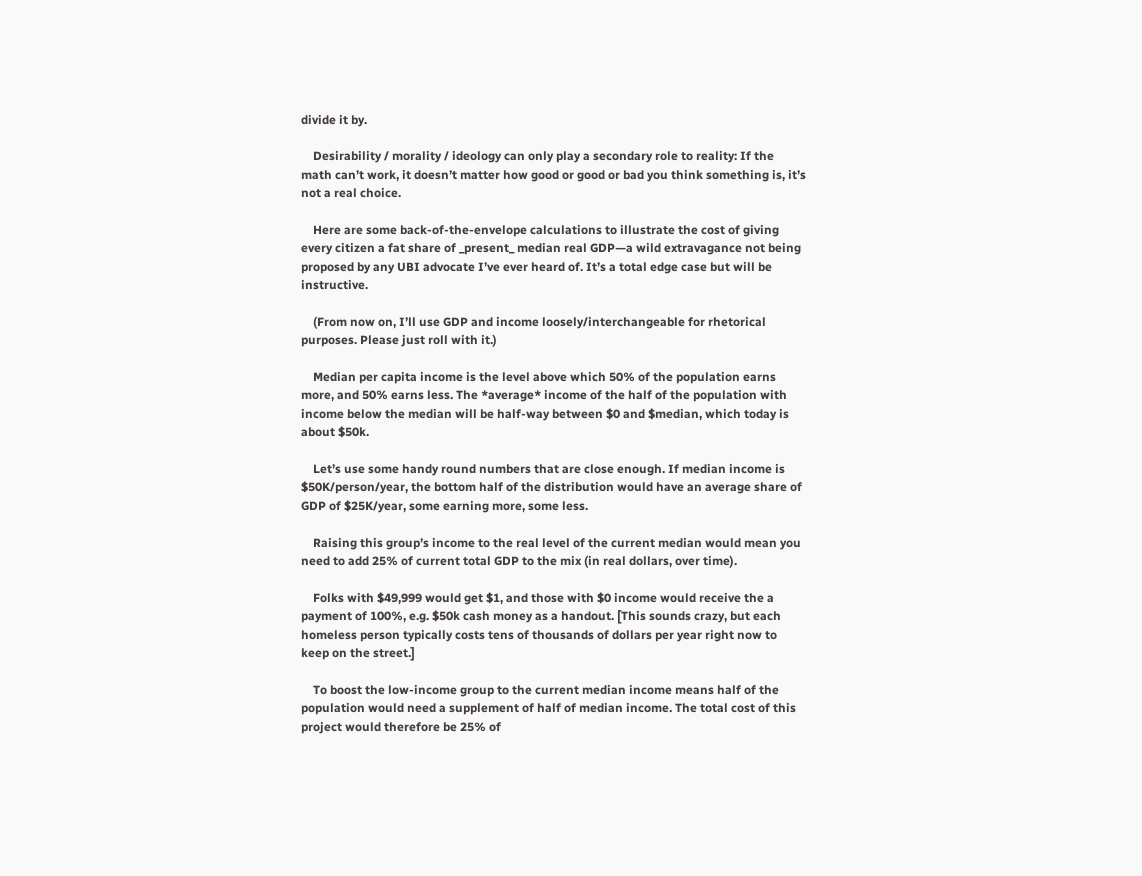divide it by.

    Desirability / morality / ideology can only play a secondary role to reality: If the math can’t work, it doesn’t matter how good or good or bad you think something is, it’s not a real choice.

    Here are some back-of-the-envelope calculations to illustrate the cost of giving every citizen a fat share of _present_ median real GDP—a wild extravagance not being proposed by any UBI advocate I’ve ever heard of. It’s a total edge case but will be instructive.

    (From now on, I’ll use GDP and income loosely/interchangeable for rhetorical purposes. Please just roll with it.)

    Median per capita income is the level above which 50% of the population earns more, and 50% earns less. The *average* income of the half of the population with income below the median will be half-way between $0 and $median, which today is about $50k.

    Let’s use some handy round numbers that are close enough. If median income is $50K/person/year, the bottom half of the distribution would have an average share of GDP of $25K/year, some earning more, some less.

    Raising this group’s income to the real level of the current median would mean you need to add 25% of current total GDP to the mix (in real dollars, over time).

    Folks with $49,999 would get $1, and those with $0 income would receive the a payment of 100%, e.g. $50k cash money as a handout. [This sounds crazy, but each homeless person typically costs tens of thousands of dollars per year right now to keep on the street.]

    To boost the low-income group to the current median income means half of the population would need a supplement of half of median income. The total cost of this project would therefore be 25% of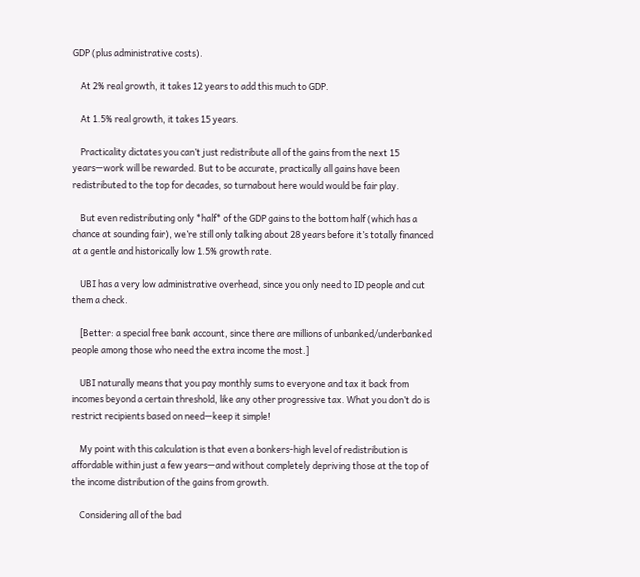GDP (plus administrative costs).

    At 2% real growth, it takes 12 years to add this much to GDP.

    At 1.5% real growth, it takes 15 years.

    Practicality dictates you can’t just redistribute all of the gains from the next 15 years—work will be rewarded. But to be accurate, practically all gains have been redistributed to the top for decades, so turnabout here would would be fair play.

    But even redistributing only *half* of the GDP gains to the bottom half (which has a chance at sounding fair), we’re still only talking about 28 years before it’s totally financed at a gentle and historically low 1.5% growth rate.

    UBI has a very low administrative overhead, since you only need to ID people and cut them a check.

    [Better: a special free bank account, since there are millions of unbanked/underbanked people among those who need the extra income the most.]

    UBI naturally means that you pay monthly sums to everyone and tax it back from incomes beyond a certain threshold, like any other progressive tax. What you don’t do is restrict recipients based on need—keep it simple!

    My point with this calculation is that even a bonkers-high level of redistribution is affordable within just a few years—and without completely depriving those at the top of the income distribution of the gains from growth.

    Considering all of the bad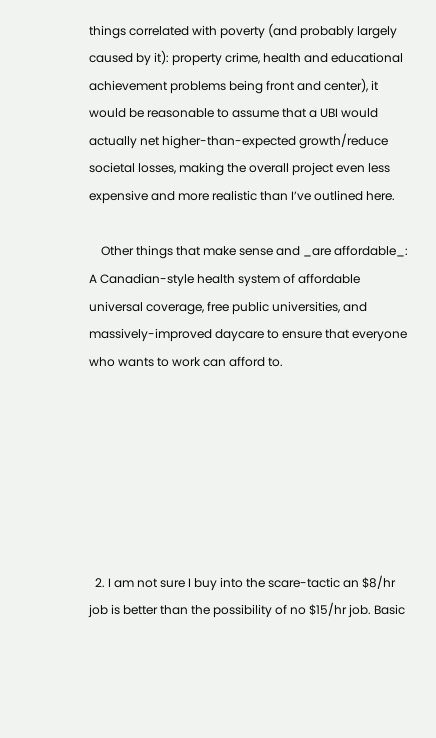things correlated with poverty (and probably largely caused by it): property crime, health and educational achievement problems being front and center), it would be reasonable to assume that a UBI would actually net higher-than-expected growth/reduce societal losses, making the overall project even less expensive and more realistic than I’ve outlined here.

    Other things that make sense and _are affordable_: A Canadian-style health system of affordable universal coverage, free public universities, and massively-improved daycare to ensure that everyone who wants to work can afford to.







  2. I am not sure I buy into the scare-tactic an $8/hr job is better than the possibility of no $15/hr job. Basic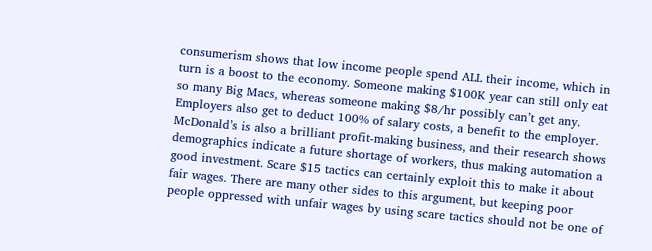consumerism shows that low income people spend ALL their income, which in turn is a boost to the economy. Someone making $100K year can still only eat so many Big Macs, whereas someone making $8/hr possibly can’t get any. Employers also get to deduct 100% of salary costs, a benefit to the employer. McDonald’s is also a brilliant profit-making business, and their research shows demographics indicate a future shortage of workers, thus making automation a good investment. Scare $15 tactics can certainly exploit this to make it about fair wages. There are many other sides to this argument, but keeping poor people oppressed with unfair wages by using scare tactics should not be one of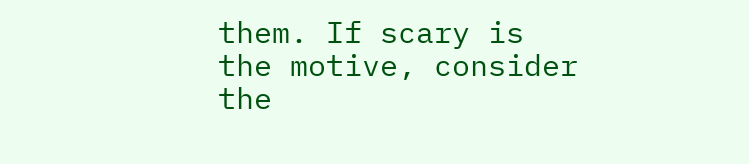them. If scary is the motive, consider the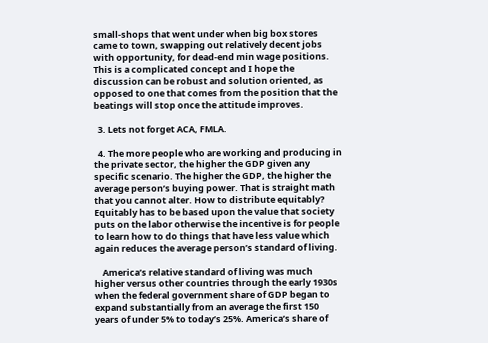small-shops that went under when big box stores came to town, swapping out relatively decent jobs with opportunity, for dead-end min wage positions. This is a complicated concept and I hope the discussion can be robust and solution oriented, as opposed to one that comes from the position that the beatings will stop once the attitude improves.

  3. Lets not forget ACA, FMLA.

  4. The more people who are working and producing in the private sector, the higher the GDP given any specific scenario. The higher the GDP, the higher the average person’s buying power. That is straight math that you cannot alter. How to distribute equitably? Equitably has to be based upon the value that society puts on the labor otherwise the incentive is for people to learn how to do things that have less value which again reduces the average person’s standard of living.

    America’s relative standard of living was much higher versus other countries through the early 1930s when the federal government share of GDP began to expand substantially from an average the first 150 years of under 5% to today’s 25%. America’s share of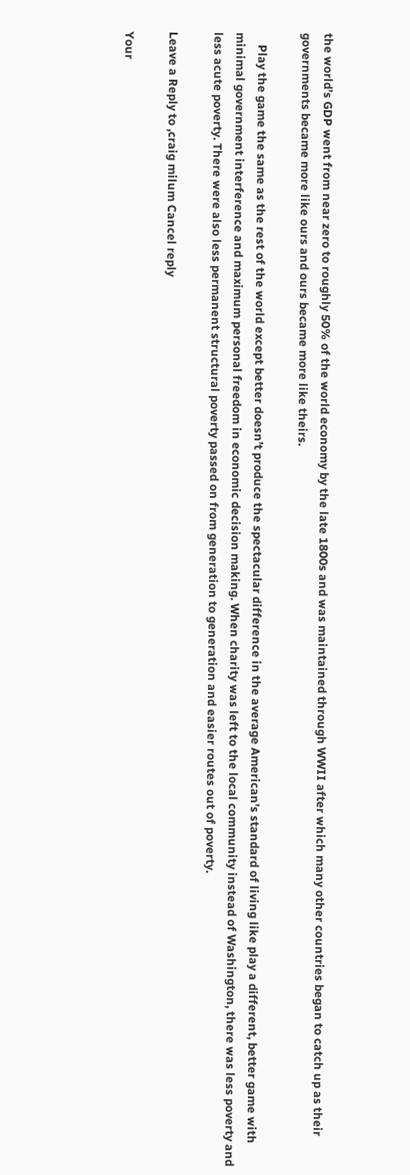the world’s GDP went from near zero to roughly 50% of the world economy by the late 1800s and was maintained through WWII after which many other countries began to catch up as their governments became more like ours and ours became more like theirs.

    Play the game the same as the rest of the world except better doesn’t produce the spectacular difference in the average American’s standard of living like play a different, better game with minimal government interference and maximum personal freedom in economic decision making. When charity was left to the local community instead of Washington, there was less poverty and less acute poverty. There were also less permanent structural poverty passed on from generation to generation and easier routes out of poverty.

Leave a Reply to ,craig milum Cancel reply

Your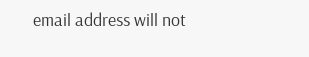email address will not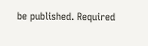be published. Required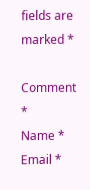fields are marked *

Comment *
Name *
Email *